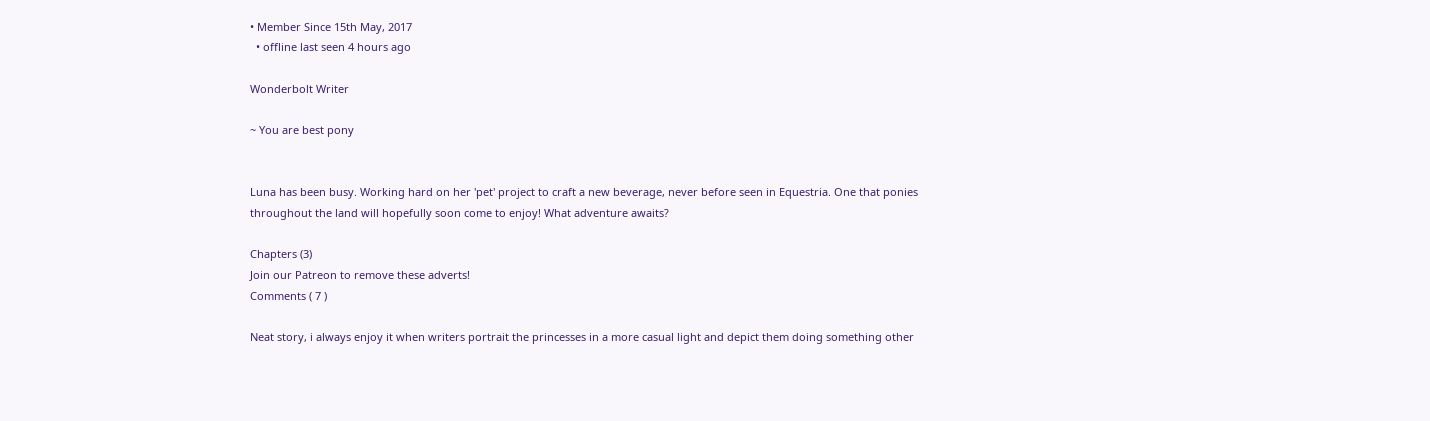• Member Since 15th May, 2017
  • offline last seen 4 hours ago

Wonderbolt Writer

~ You are best pony


Luna has been busy. Working hard on her 'pet' project to craft a new beverage, never before seen in Equestria. One that ponies throughout the land will hopefully soon come to enjoy! What adventure awaits?

Chapters (3)
Join our Patreon to remove these adverts!
Comments ( 7 )

Neat story, i always enjoy it when writers portrait the princesses in a more casual light and depict them doing something other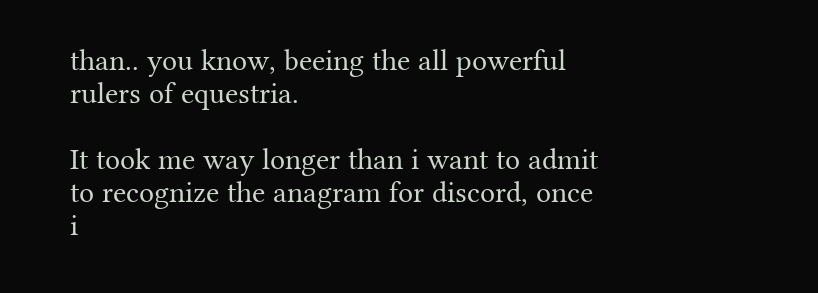than.. you know, beeing the all powerful rulers of equestria.

It took me way longer than i want to admit to recognize the anagram for discord, once i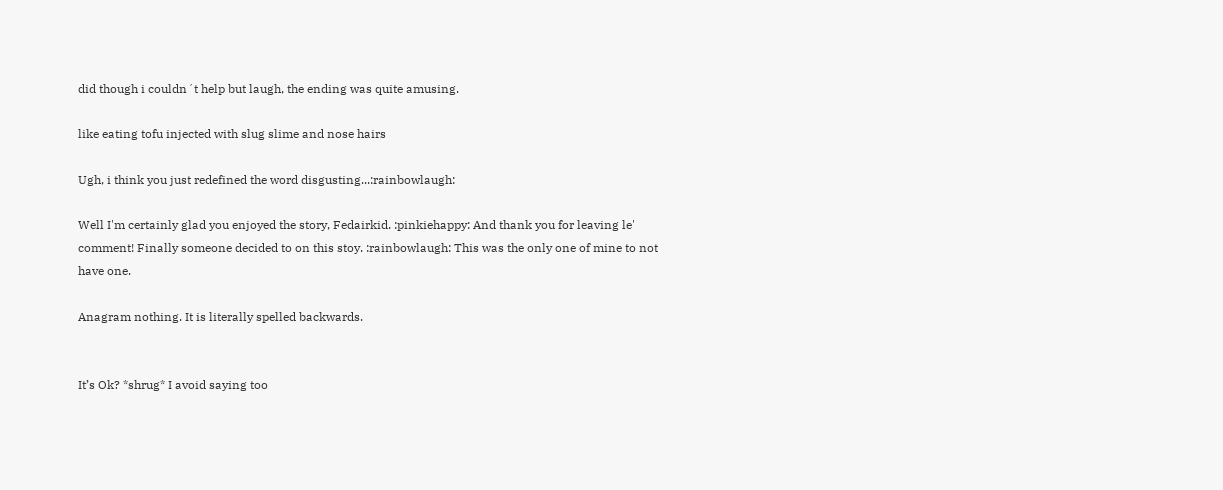did though i couldn´t help but laugh, the ending was quite amusing.

like eating tofu injected with slug slime and nose hairs

Ugh, i think you just redefined the word disgusting...:rainbowlaugh:

Well I'm certainly glad you enjoyed the story, Fedairkid. :pinkiehappy: And thank you for leaving le' comment! Finally someone decided to on this stoy. :rainbowlaugh: This was the only one of mine to not have one.

Anagram nothing. It is literally spelled backwards.


It’s Ok? *shrug* I avoid saying too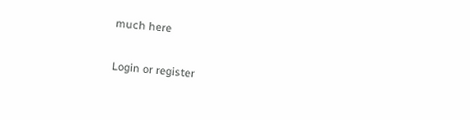much here

Login or register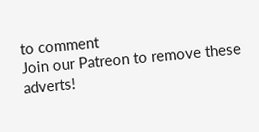to comment
Join our Patreon to remove these adverts!